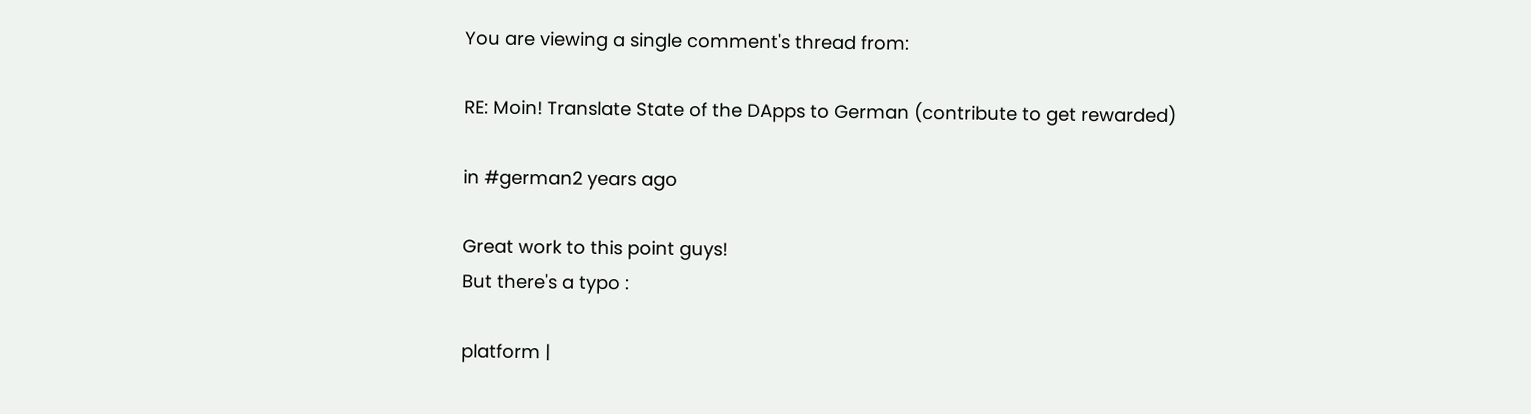You are viewing a single comment's thread from:

RE: Moin! Translate State of the DApps to German (contribute to get rewarded)

in #german2 years ago

Great work to this point guys!
But there's a typo :

platform |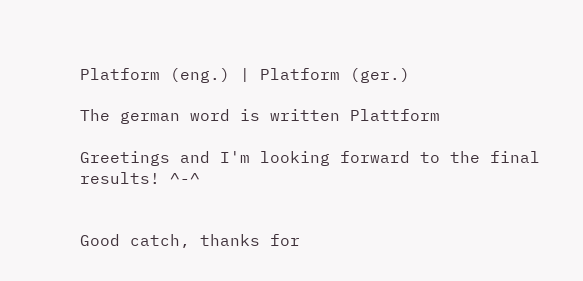Platform (eng.) | Platform (ger.)

The german word is written Plattform

Greetings and I'm looking forward to the final results! ^-^


Good catch, thanks for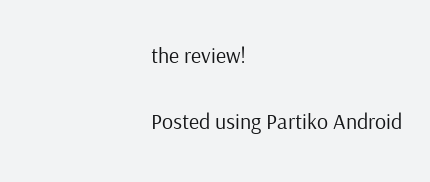the review!

Posted using Partiko Android